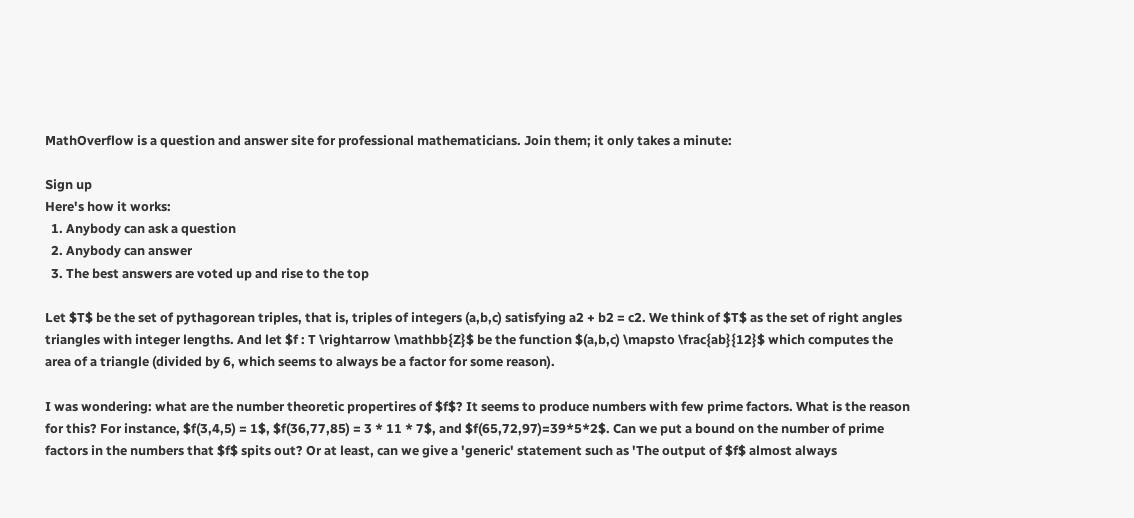MathOverflow is a question and answer site for professional mathematicians. Join them; it only takes a minute:

Sign up
Here's how it works:
  1. Anybody can ask a question
  2. Anybody can answer
  3. The best answers are voted up and rise to the top

Let $T$ be the set of pythagorean triples, that is, triples of integers (a,b,c) satisfying a2 + b2 = c2. We think of $T$ as the set of right angles triangles with integer lengths. And let $f : T \rightarrow \mathbb{Z}$ be the function $(a,b,c) \mapsto \frac{ab}{12}$ which computes the area of a triangle (divided by 6, which seems to always be a factor for some reason).

I was wondering: what are the number theoretic propertires of $f$? It seems to produce numbers with few prime factors. What is the reason for this? For instance, $f(3,4,5) = 1$, $f(36,77,85) = 3 * 11 * 7$, and $f(65,72,97)=39*5*2$. Can we put a bound on the number of prime factors in the numbers that $f$ spits out? Or at least, can we give a 'generic' statement such as 'The output of $f$ almost always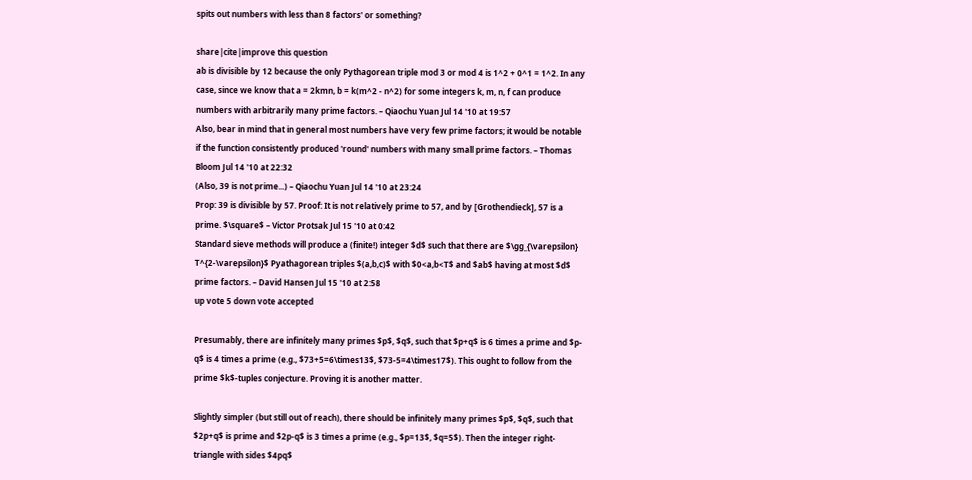spits out numbers with less than 8 factors' or something?

share|cite|improve this question
ab is divisible by 12 because the only Pythagorean triple mod 3 or mod 4 is 1^2 + 0^1 = 1^2. In any case, since we know that a = 2kmn, b = k(m^2 - n^2) for some integers k, m, n, f can produce numbers with arbitrarily many prime factors. – Qiaochu Yuan Jul 14 '10 at 19:57
Also, bear in mind that in general most numbers have very few prime factors; it would be notable if the function consistently produced 'round' numbers with many small prime factors. – Thomas Bloom Jul 14 '10 at 22:32
(Also, 39 is not prime...) – Qiaochu Yuan Jul 14 '10 at 23:24
Prop: 39 is divisible by 57. Proof: It is not relatively prime to 57, and by [Grothendieck], 57 is a prime. $\square$ – Victor Protsak Jul 15 '10 at 0:42
Standard sieve methods will produce a (finite!) integer $d$ such that there are $\gg_{\varepsilon} T^{2-\varepsilon}$ Pyathagorean triples $(a,b,c)$ with $0<a,b<T$ and $ab$ having at most $d$ prime factors. – David Hansen Jul 15 '10 at 2:58
up vote 5 down vote accepted

Presumably, there are infinitely many primes $p$, $q$, such that $p+q$ is 6 times a prime and $p-q$ is 4 times a prime (e.g., $73+5=6\times13$, $73-5=4\times17$). This ought to follow from the prime $k$-tuples conjecture. Proving it is another matter.

Slightly simpler (but still out of reach), there should be infinitely many primes $p$, $q$, such that $2p+q$ is prime and $2p-q$ is 3 times a prime (e.g., $p=13$, $q=5$). Then the integer right-triangle with sides $4pq$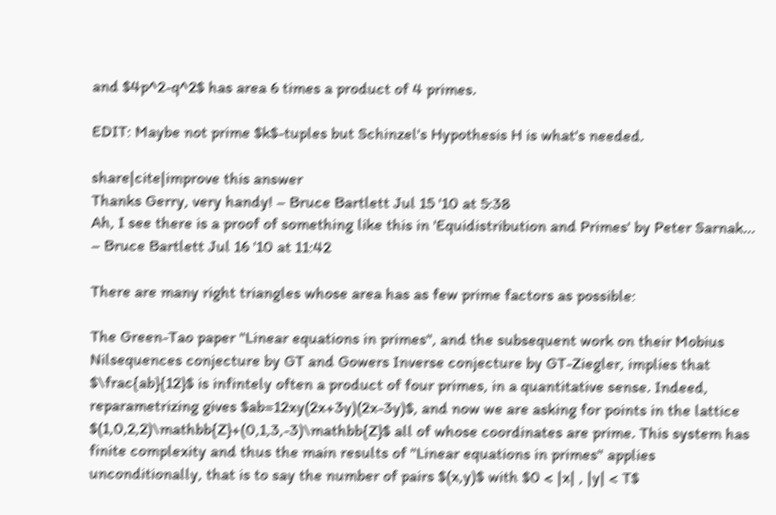and $4p^2-q^2$ has area 6 times a product of 4 primes.

EDIT: Maybe not prime $k$-tuples but Schinzel's Hypothesis H is what's needed.

share|cite|improve this answer
Thanks Gerry, very handy! – Bruce Bartlett Jul 15 '10 at 5:38
Ah, I see there is a proof of something like this in 'Equidistribution and Primes' by Peter Sarnak... – Bruce Bartlett Jul 16 '10 at 11:42

There are many right triangles whose area has as few prime factors as possible:

The Green-Tao paper "Linear equations in primes", and the subsequent work on their Mobius Nilsequences conjecture by GT and Gowers Inverse conjecture by GT-Ziegler, implies that $\frac{ab}{12}$ is infintely often a product of four primes, in a quantitative sense. Indeed, reparametrizing gives $ab=12xy(2x+3y)(2x-3y)$, and now we are asking for points in the lattice $(1,0,2,2)\mathbb{Z}+(0,1,3,-3)\mathbb{Z}$ all of whose coordinates are prime. This system has finite complexity and thus the main results of "Linear equations in primes" applies unconditionally, that is to say the number of pairs $(x,y)$ with $0 < |x| , |y| < T$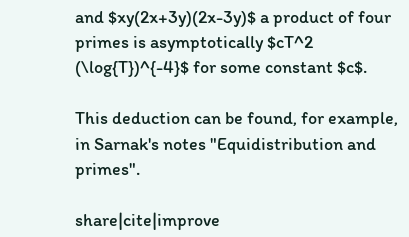and $xy(2x+3y)(2x-3y)$ a product of four primes is asymptotically $cT^2 (\log{T})^{-4}$ for some constant $c$.

This deduction can be found, for example, in Sarnak's notes "Equidistribution and primes".

share|cite|improve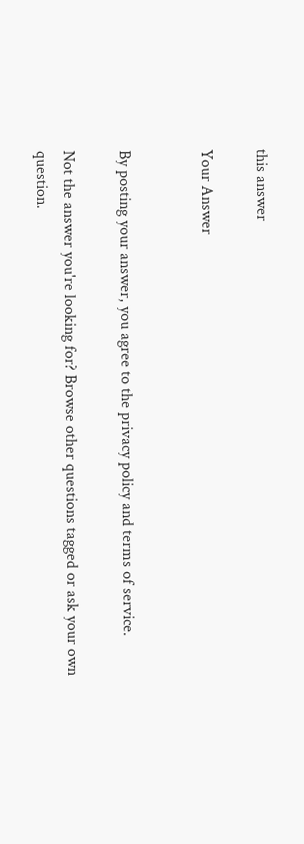this answer

Your Answer


By posting your answer, you agree to the privacy policy and terms of service.

Not the answer you're looking for? Browse other questions tagged or ask your own question.